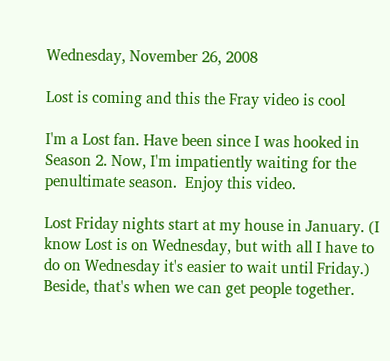Wednesday, November 26, 2008

Lost is coming and this the Fray video is cool

I'm a Lost fan. Have been since I was hooked in Season 2. Now, I'm impatiently waiting for the penultimate season.  Enjoy this video.

Lost Friday nights start at my house in January. (I know Lost is on Wednesday, but with all I have to do on Wednesday it's easier to wait until Friday.) Beside, that's when we can get people together.